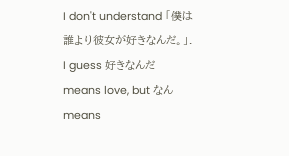I don't understand 「僕は誰より彼女が好きなんだ。」. I guess 好きなんだ means love, but なん means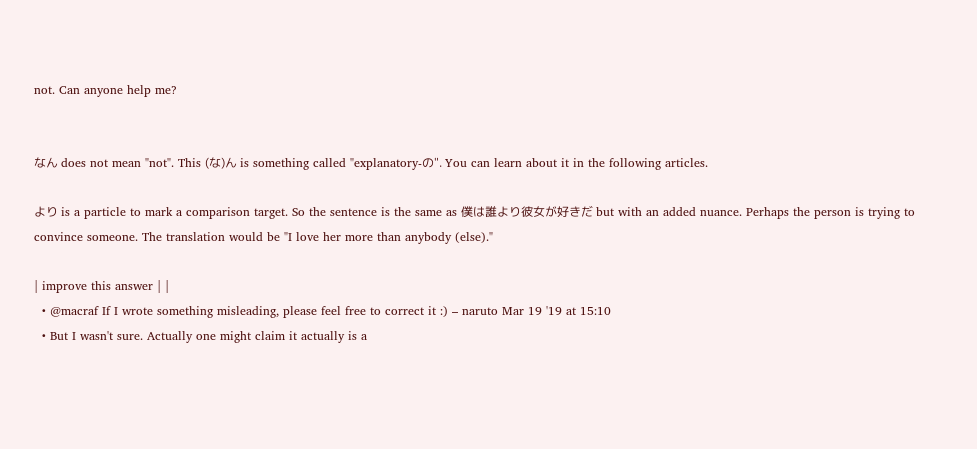not. Can anyone help me?


なん does not mean "not". This (な)ん is something called "explanatory-の". You can learn about it in the following articles.

より is a particle to mark a comparison target. So the sentence is the same as 僕は誰より彼女が好きだ but with an added nuance. Perhaps the person is trying to convince someone. The translation would be "I love her more than anybody (else)."

| improve this answer | |
  • @macraf If I wrote something misleading, please feel free to correct it :) – naruto Mar 19 '19 at 15:10
  • But I wasn't sure. Actually one might claim it actually is a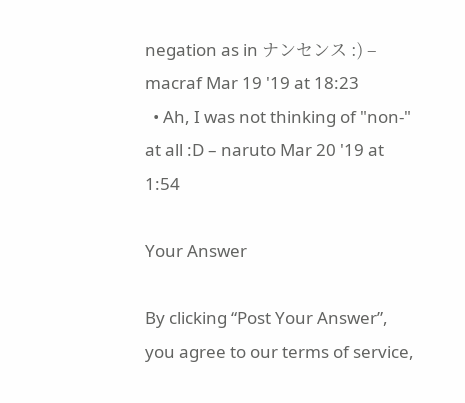negation as in ナンセンス :) – macraf Mar 19 '19 at 18:23
  • Ah, I was not thinking of "non-" at all :D – naruto Mar 20 '19 at 1:54

Your Answer

By clicking “Post Your Answer”, you agree to our terms of service,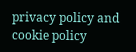privacy policy and cookie policy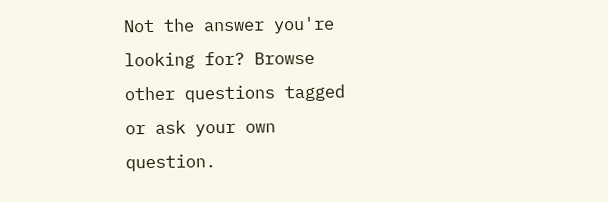Not the answer you're looking for? Browse other questions tagged or ask your own question.